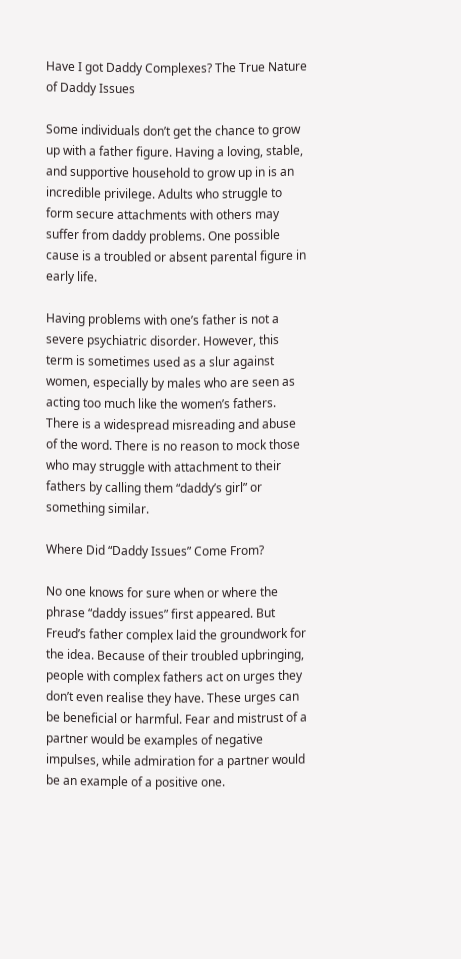Have I got Daddy Complexes? The True Nature of Daddy Issues

Some individuals don’t get the chance to grow up with a father figure. Having a loving, stable, and supportive household to grow up in is an incredible privilege. Adults who struggle to form secure attachments with others may suffer from daddy problems. One possible cause is a troubled or absent parental figure in early life.

Having problems with one’s father is not a severe psychiatric disorder. However, this term is sometimes used as a slur against women, especially by males who are seen as acting too much like the women’s fathers. There is a widespread misreading and abuse of the word. There is no reason to mock those who may struggle with attachment to their fathers by calling them “daddy’s girl” or something similar.

Where Did “Daddy Issues” Come From?

No one knows for sure when or where the phrase “daddy issues” first appeared. But Freud’s father complex laid the groundwork for the idea. Because of their troubled upbringing, people with complex fathers act on urges they don’t even realise they have. These urges can be beneficial or harmful. Fear and mistrust of a partner would be examples of negative impulses, while admiration for a partner would be an example of a positive one.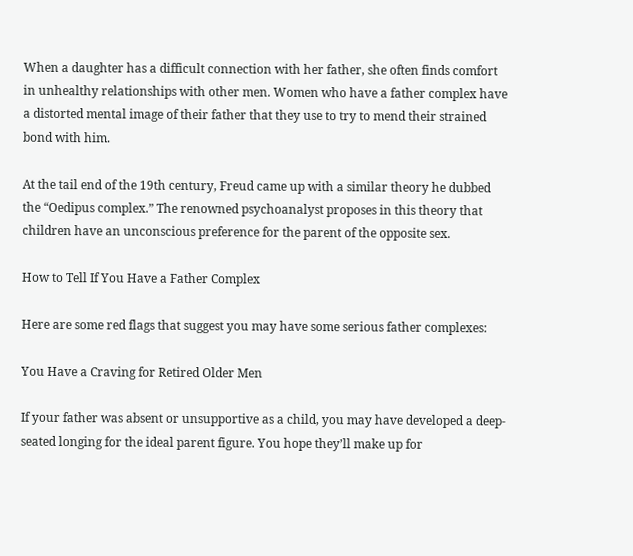When a daughter has a difficult connection with her father, she often finds comfort in unhealthy relationships with other men. Women who have a father complex have a distorted mental image of their father that they use to try to mend their strained bond with him.

At the tail end of the 19th century, Freud came up with a similar theory he dubbed the “Oedipus complex.” The renowned psychoanalyst proposes in this theory that children have an unconscious preference for the parent of the opposite sex.

How to Tell If You Have a Father Complex

Here are some red flags that suggest you may have some serious father complexes:

You Have a Craving for Retired Older Men

If your father was absent or unsupportive as a child, you may have developed a deep-seated longing for the ideal parent figure. You hope they’ll make up for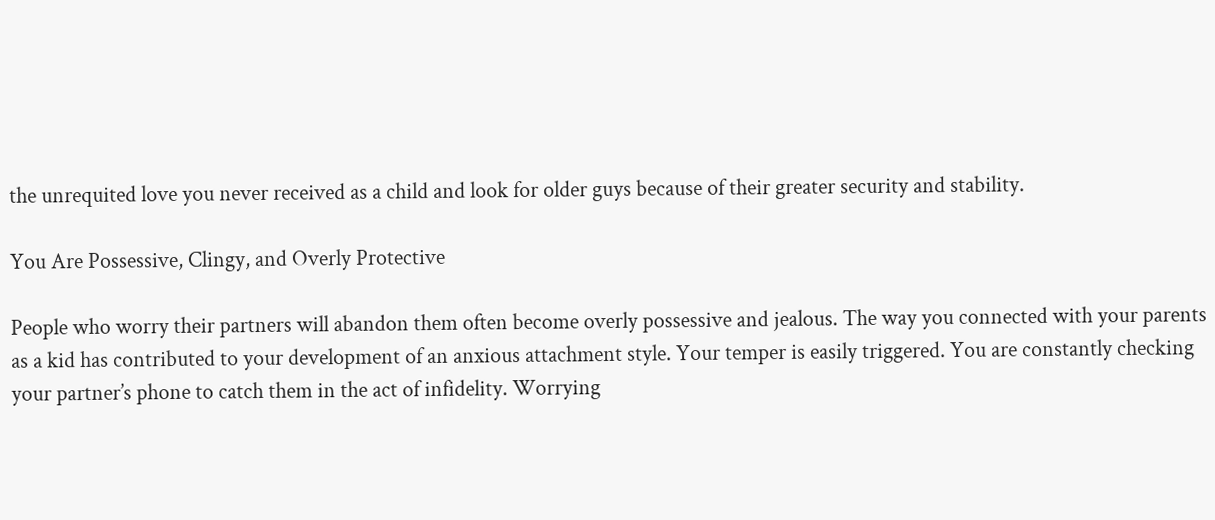the unrequited love you never received as a child and look for older guys because of their greater security and stability.

You Are Possessive, Clingy, and Overly Protective

People who worry their partners will abandon them often become overly possessive and jealous. The way you connected with your parents as a kid has contributed to your development of an anxious attachment style. Your temper is easily triggered. You are constantly checking your partner’s phone to catch them in the act of infidelity. Worrying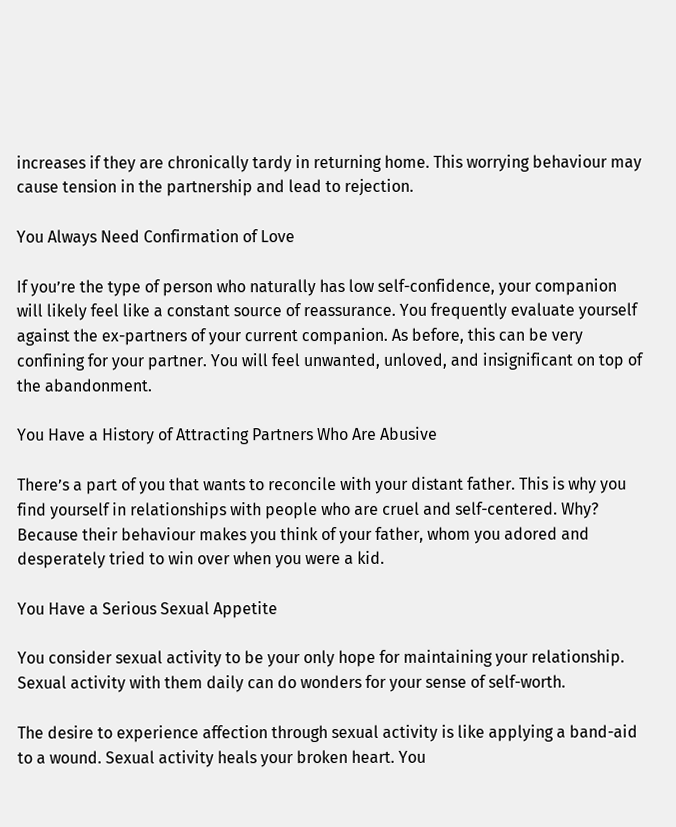increases if they are chronically tardy in returning home. This worrying behaviour may cause tension in the partnership and lead to rejection.

You Always Need Confirmation of Love

If you’re the type of person who naturally has low self-confidence, your companion will likely feel like a constant source of reassurance. You frequently evaluate yourself against the ex-partners of your current companion. As before, this can be very confining for your partner. You will feel unwanted, unloved, and insignificant on top of the abandonment.

You Have a History of Attracting Partners Who Are Abusive

There’s a part of you that wants to reconcile with your distant father. This is why you find yourself in relationships with people who are cruel and self-centered. Why? Because their behaviour makes you think of your father, whom you adored and desperately tried to win over when you were a kid.

You Have a Serious Sexual Appetite

You consider sexual activity to be your only hope for maintaining your relationship. Sexual activity with them daily can do wonders for your sense of self-worth.

The desire to experience affection through sexual activity is like applying a band-aid to a wound. Sexual activity heals your broken heart. You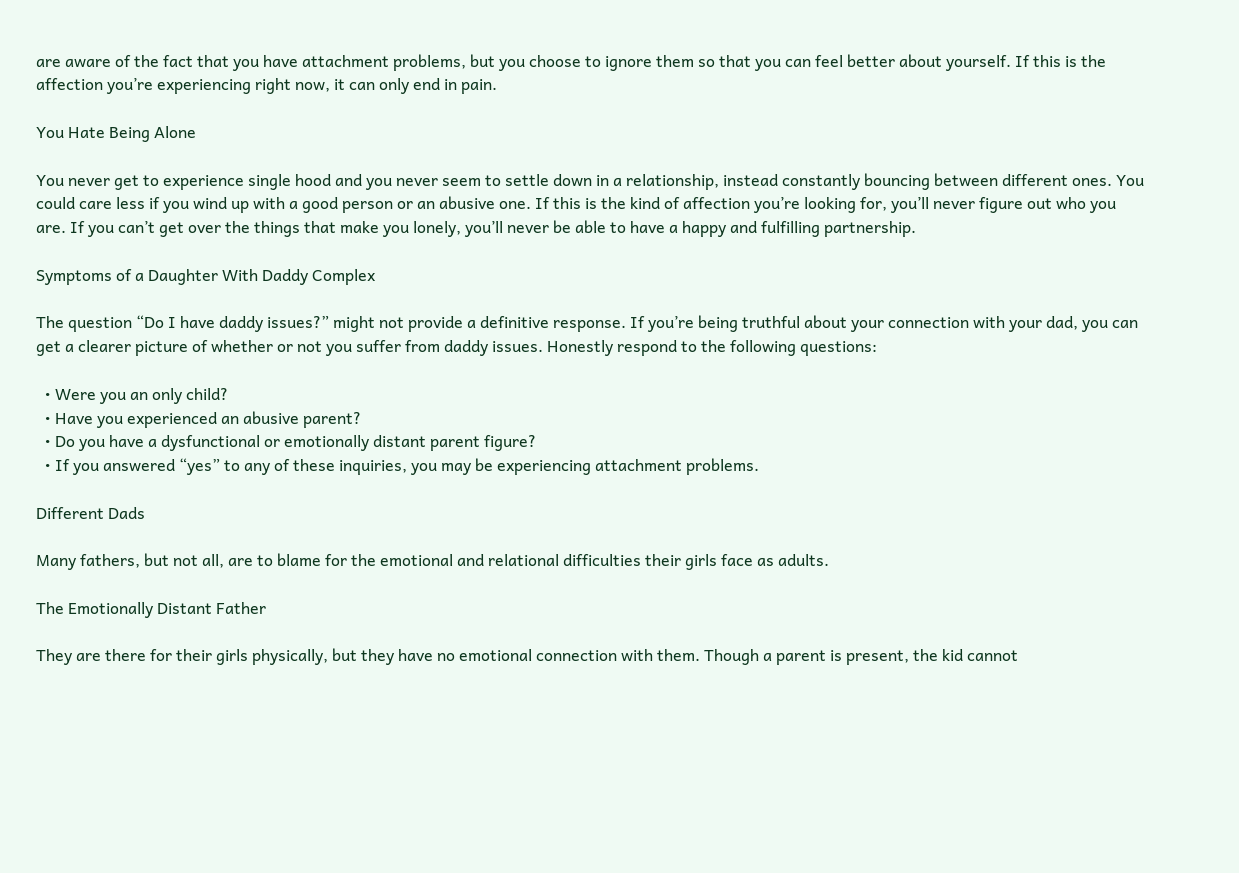are aware of the fact that you have attachment problems, but you choose to ignore them so that you can feel better about yourself. If this is the affection you’re experiencing right now, it can only end in pain.

You Hate Being Alone

You never get to experience single hood and you never seem to settle down in a relationship, instead constantly bouncing between different ones. You could care less if you wind up with a good person or an abusive one. If this is the kind of affection you’re looking for, you’ll never figure out who you are. If you can’t get over the things that make you lonely, you’ll never be able to have a happy and fulfilling partnership.

Symptoms of a Daughter With Daddy Complex

The question “Do I have daddy issues?” might not provide a definitive response. If you’re being truthful about your connection with your dad, you can get a clearer picture of whether or not you suffer from daddy issues. Honestly respond to the following questions:

  • Were you an only child?
  • Have you experienced an abusive parent?
  • Do you have a dysfunctional or emotionally distant parent figure?
  • If you answered “yes” to any of these inquiries, you may be experiencing attachment problems.

Different Dads

Many fathers, but not all, are to blame for the emotional and relational difficulties their girls face as adults.

The Emotionally Distant Father

They are there for their girls physically, but they have no emotional connection with them. Though a parent is present, the kid cannot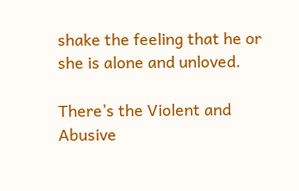shake the feeling that he or she is alone and unloved.

There’s the Violent and Abusive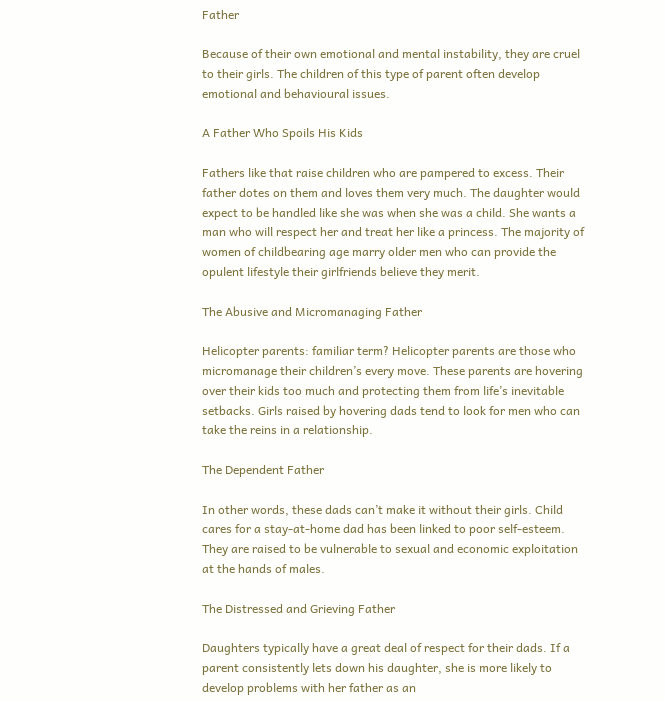Father

Because of their own emotional and mental instability, they are cruel to their girls. The children of this type of parent often develop emotional and behavioural issues.

A Father Who Spoils His Kids

Fathers like that raise children who are pampered to excess. Their father dotes on them and loves them very much. The daughter would expect to be handled like she was when she was a child. She wants a man who will respect her and treat her like a princess. The majority of women of childbearing age marry older men who can provide the opulent lifestyle their girlfriends believe they merit.

The Abusive and Micromanaging Father

Helicopter parents: familiar term? Helicopter parents are those who micromanage their children’s every move. These parents are hovering over their kids too much and protecting them from life’s inevitable setbacks. Girls raised by hovering dads tend to look for men who can take the reins in a relationship.

The Dependent Father

In other words, these dads can’t make it without their girls. Child cares for a stay-at-home dad has been linked to poor self-esteem. They are raised to be vulnerable to sexual and economic exploitation at the hands of males.

The Distressed and Grieving Father

Daughters typically have a great deal of respect for their dads. If a parent consistently lets down his daughter, she is more likely to develop problems with her father as an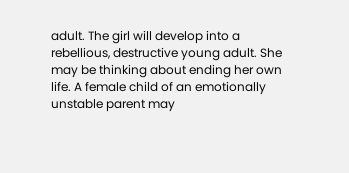adult. The girl will develop into a rebellious, destructive young adult. She may be thinking about ending her own life. A female child of an emotionally unstable parent may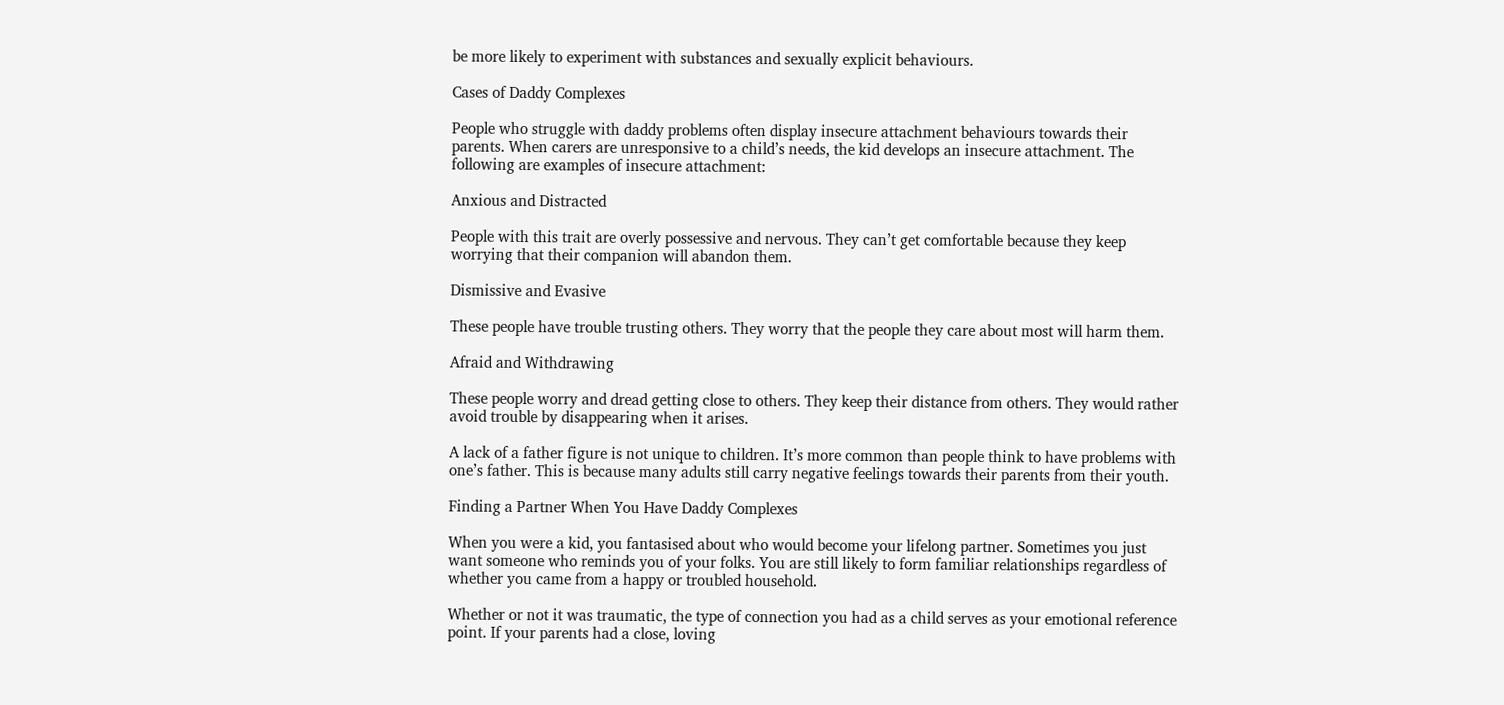be more likely to experiment with substances and sexually explicit behaviours.

Cases of Daddy Complexes

People who struggle with daddy problems often display insecure attachment behaviours towards their parents. When carers are unresponsive to a child’s needs, the kid develops an insecure attachment. The following are examples of insecure attachment:

Anxious and Distracted

People with this trait are overly possessive and nervous. They can’t get comfortable because they keep worrying that their companion will abandon them.

Dismissive and Evasive

These people have trouble trusting others. They worry that the people they care about most will harm them.

Afraid and Withdrawing

These people worry and dread getting close to others. They keep their distance from others. They would rather avoid trouble by disappearing when it arises.

A lack of a father figure is not unique to children. It’s more common than people think to have problems with one’s father. This is because many adults still carry negative feelings towards their parents from their youth.

Finding a Partner When You Have Daddy Complexes

When you were a kid, you fantasised about who would become your lifelong partner. Sometimes you just want someone who reminds you of your folks. You are still likely to form familiar relationships regardless of whether you came from a happy or troubled household.

Whether or not it was traumatic, the type of connection you had as a child serves as your emotional reference point. If your parents had a close, loving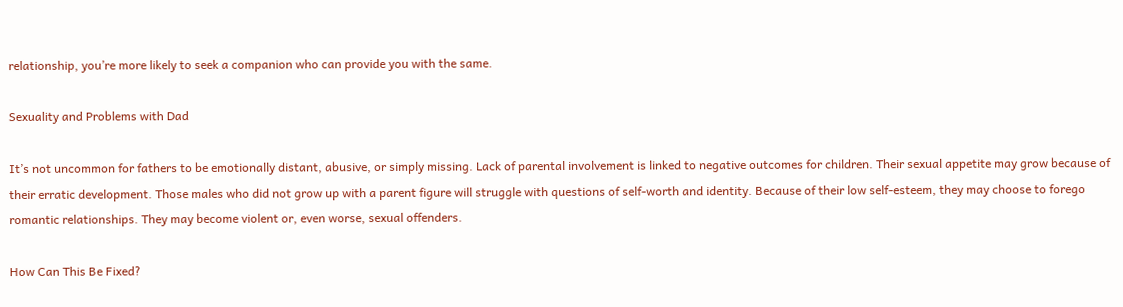relationship, you’re more likely to seek a companion who can provide you with the same.

Sexuality and Problems with Dad

It’s not uncommon for fathers to be emotionally distant, abusive, or simply missing. Lack of parental involvement is linked to negative outcomes for children. Their sexual appetite may grow because of their erratic development. Those males who did not grow up with a parent figure will struggle with questions of self-worth and identity. Because of their low self-esteem, they may choose to forego romantic relationships. They may become violent or, even worse, sexual offenders.

How Can This Be Fixed?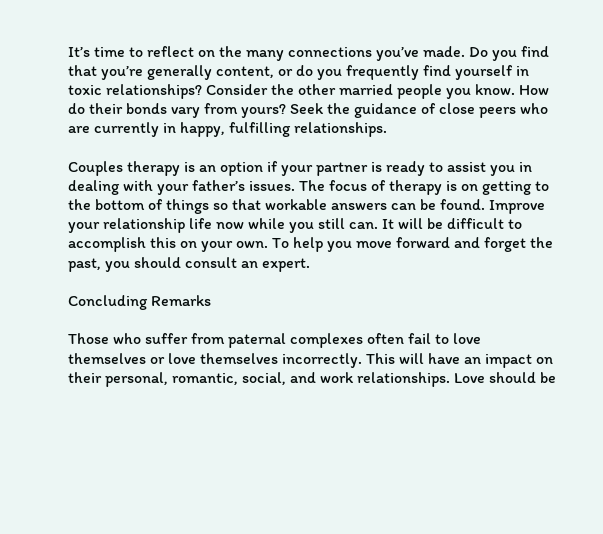It’s time to reflect on the many connections you’ve made. Do you find that you’re generally content, or do you frequently find yourself in toxic relationships? Consider the other married people you know. How do their bonds vary from yours? Seek the guidance of close peers who are currently in happy, fulfilling relationships.

Couples therapy is an option if your partner is ready to assist you in dealing with your father’s issues. The focus of therapy is on getting to the bottom of things so that workable answers can be found. Improve your relationship life now while you still can. It will be difficult to accomplish this on your own. To help you move forward and forget the past, you should consult an expert.

Concluding Remarks

Those who suffer from paternal complexes often fail to love themselves or love themselves incorrectly. This will have an impact on their personal, romantic, social, and work relationships. Love should be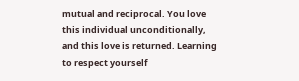mutual and reciprocal. You love this individual unconditionally, and this love is returned. Learning to respect yourself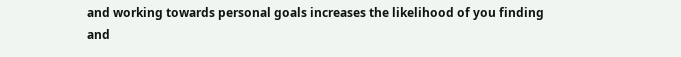and working towards personal goals increases the likelihood of you finding and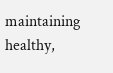maintaining healthy,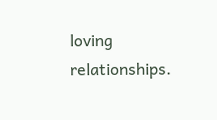loving relationships.